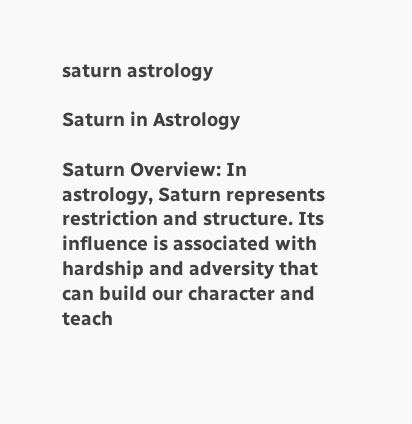saturn astrology

Saturn in Astrology

Saturn Overview: In astrology, Saturn represents restriction and structure. Its influence is associated with hardship and adversity that can build our character and teach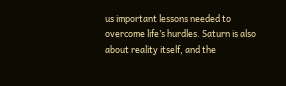us important lessons needed to overcome life’s hurdles. Saturn is also about reality itself, and the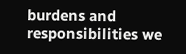burdens and responsibilities we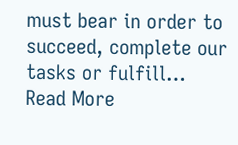must bear in order to succeed, complete our tasks or fulfill…
Read More